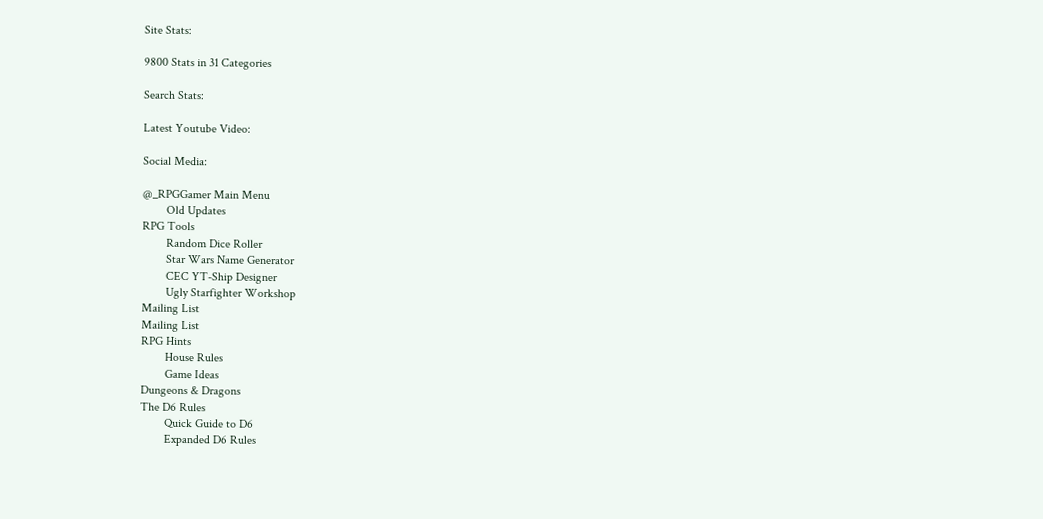Site Stats:

9800 Stats in 31 Categories

Search Stats:

Latest Youtube Video:

Social Media:

@_RPGGamer Main Menu
        Old Updates
RPG Tools
        Random Dice Roller
        Star Wars Name Generator
        CEC YT-Ship Designer
        Ugly Starfighter Workshop
Mailing List
Mailing List
RPG Hints
        House Rules
        Game Ideas
Dungeons & Dragons
The D6 Rules
        Quick Guide to D6
        Expanded D6 Rules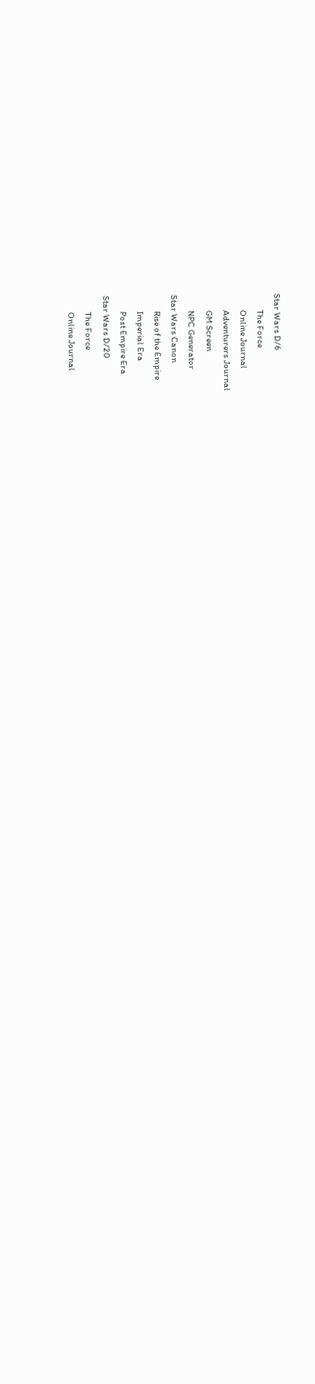Star Wars D/6
        The Force
        Online Journal
        Adventurers Journal
        GM Screen
        NPC Generator
Star Wars Canon
        Rise of the Empire
        Imperial Era
        Post Empire Era
Star Wars D/20
        The Force
        Online Journal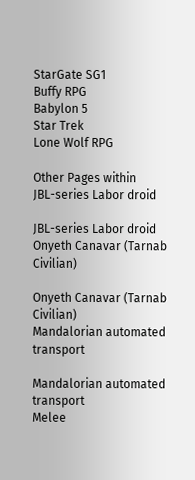StarGate SG1
Buffy RPG
Babylon 5
Star Trek
Lone Wolf RPG

Other Pages within
JBL-series Labor droid

JBL-series Labor droid
Onyeth Canavar (Tarnab Civilian)

Onyeth Canavar (Tarnab Civilian)
Mandalorian automated transport

Mandalorian automated transport
Melee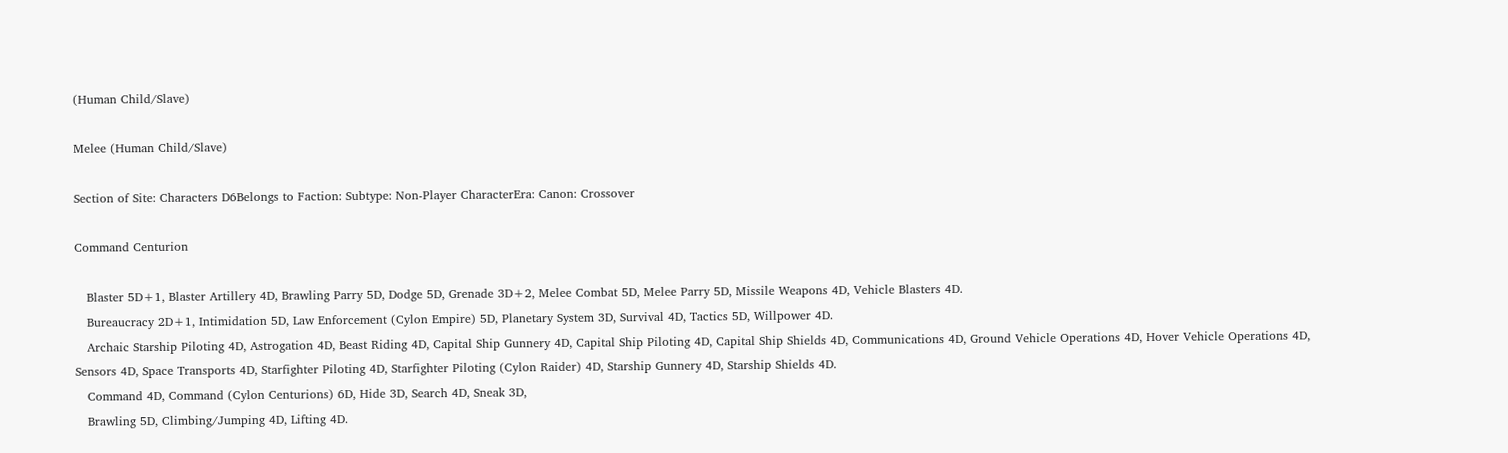(Human Child/Slave)

Melee (Human Child/Slave)

Section of Site: Characters D6Belongs to Faction: Subtype: Non-Player CharacterEra: Canon: Crossover

Command Centurion

   Blaster 5D+1, Blaster Artillery 4D, Brawling Parry 5D, Dodge 5D, Grenade 3D+2, Melee Combat 5D, Melee Parry 5D, Missile Weapons 4D, Vehicle Blasters 4D.
   Bureaucracy 2D+1, Intimidation 5D, Law Enforcement (Cylon Empire) 5D, Planetary System 3D, Survival 4D, Tactics 5D, Willpower 4D.
   Archaic Starship Piloting 4D, Astrogation 4D, Beast Riding 4D, Capital Ship Gunnery 4D, Capital Ship Piloting 4D, Capital Ship Shields 4D, Communications 4D, Ground Vehicle Operations 4D, Hover Vehicle Operations 4D, Sensors 4D, Space Transports 4D, Starfighter Piloting 4D, Starfighter Piloting (Cylon Raider) 4D, Starship Gunnery 4D, Starship Shields 4D.
   Command 4D, Command (Cylon Centurions) 6D, Hide 3D, Search 4D, Sneak 3D,
   Brawling 5D, Climbing/Jumping 4D, Lifting 4D.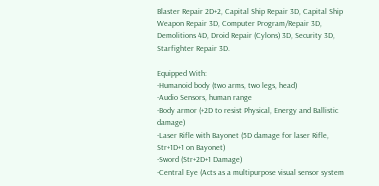Blaster Repair 2D+2, Capital Ship Repair 3D, Capital Ship Weapon Repair 3D, Computer Program/Repair 3D, Demolitions 4D, Droid Repair (Cylons) 3D, Security 3D, Starfighter Repair 3D.

Equipped With:
-Humanoid body (two arms, two legs, head)
-Audio Sensors, human range
-Body armor (+2D to resist Physical, Energy and Ballistic damage)
-Laser Rifle with Bayonet (5D damage for laser Rifle, Str+1D+1 on Bayonet)
-Sword (Str+2D+1 Damage)
-Central Eye (Acts as a multipurpose visual sensor system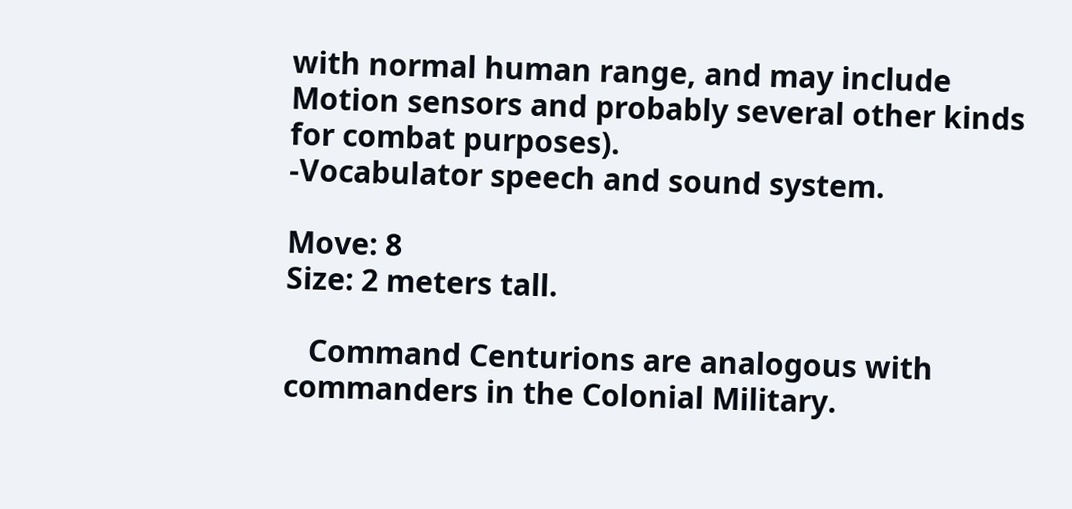with normal human range, and may include Motion sensors and probably several other kinds for combat purposes).
-Vocabulator speech and sound system.

Move: 8
Size: 2 meters tall.

   Command Centurions are analogous with commanders in the Colonial Military.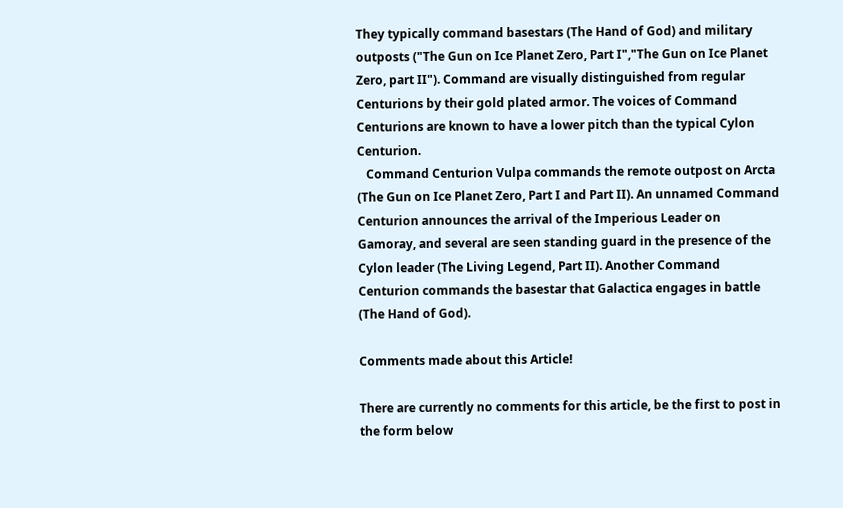They typically command basestars (The Hand of God) and military outposts ("The Gun on Ice Planet Zero, Part I","The Gun on Ice Planet Zero, part II"). Command are visually distinguished from regular Centurions by their gold plated armor. The voices of Command Centurions are known to have a lower pitch than the typical Cylon Centurion.
   Command Centurion Vulpa commands the remote outpost on Arcta (The Gun on Ice Planet Zero, Part I and Part II). An unnamed Command Centurion announces the arrival of the Imperious Leader on Gamoray, and several are seen standing guard in the presence of the Cylon leader (The Living Legend, Part II). Another Command Centurion commands the basestar that Galactica engages in battle (The Hand of God).

Comments made about this Article!

There are currently no comments for this article, be the first to post in the form below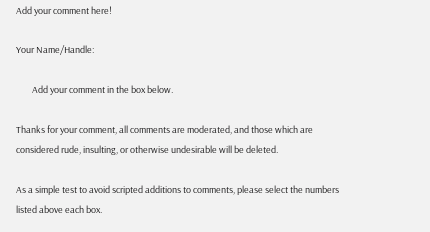Add your comment here!

Your Name/Handle:

        Add your comment in the box below.

Thanks for your comment, all comments are moderated, and those which are considered rude, insulting, or otherwise undesirable will be deleted.

As a simple test to avoid scripted additions to comments, please select the numbers listed above each box.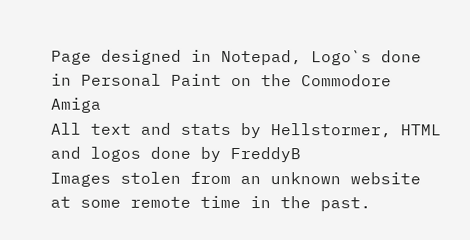Page designed in Notepad, Logo`s done in Personal Paint on the Commodore Amiga
All text and stats by Hellstormer, HTML and logos done by FreddyB
Images stolen from an unknown website at some remote time in the past.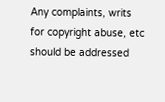Any complaints, writs for copyright abuse, etc should be addressed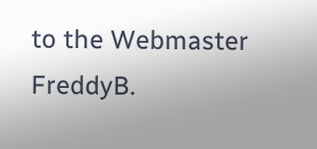to the Webmaster FreddyB.